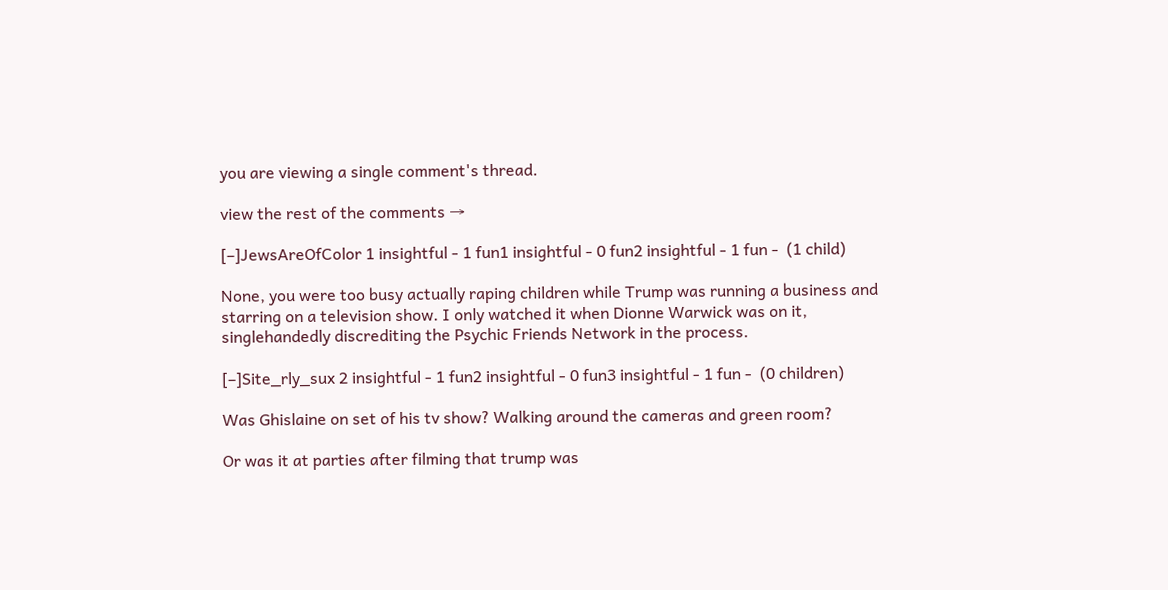you are viewing a single comment's thread.

view the rest of the comments →

[–]JewsAreOfColor 1 insightful - 1 fun1 insightful - 0 fun2 insightful - 1 fun -  (1 child)

None, you were too busy actually raping children while Trump was running a business and starring on a television show. I only watched it when Dionne Warwick was on it, singlehandedly discrediting the Psychic Friends Network in the process.

[–]Site_rly_sux 2 insightful - 1 fun2 insightful - 0 fun3 insightful - 1 fun -  (0 children)

Was Ghislaine on set of his tv show? Walking around the cameras and green room?

Or was it at parties after filming that trump was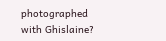photographed with Ghislaine?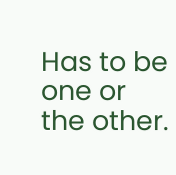Has to be one or the other.